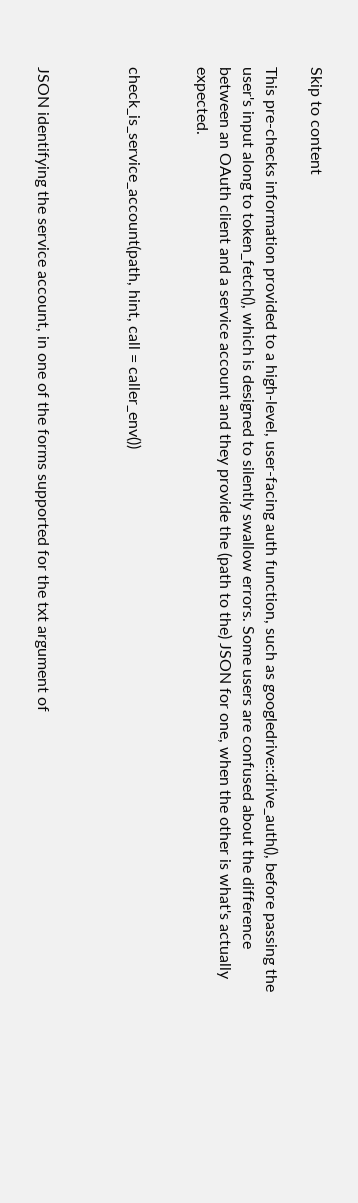Skip to content

This pre-checks information provided to a high-level, user-facing auth function, such as googledrive::drive_auth(), before passing the user's input along to token_fetch(), which is designed to silently swallow errors. Some users are confused about the difference between an OAuth client and a service account and they provide the (path to the) JSON for one, when the other is what's actually expected.


check_is_service_account(path, hint, call = caller_env())



JSON identifying the service account, in one of the forms supported for the txt argument of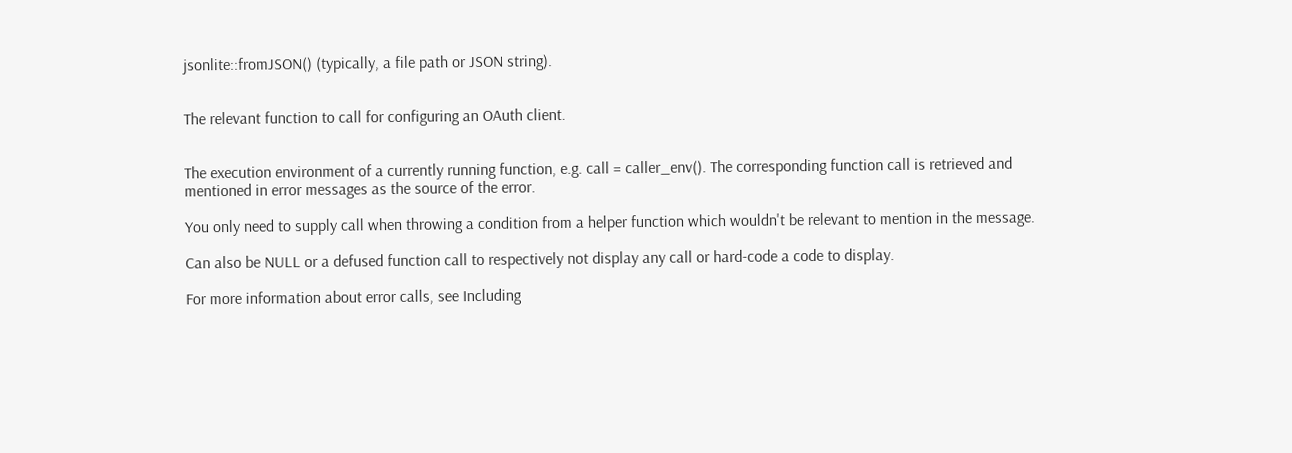jsonlite::fromJSON() (typically, a file path or JSON string).


The relevant function to call for configuring an OAuth client.


The execution environment of a currently running function, e.g. call = caller_env(). The corresponding function call is retrieved and mentioned in error messages as the source of the error.

You only need to supply call when throwing a condition from a helper function which wouldn't be relevant to mention in the message.

Can also be NULL or a defused function call to respectively not display any call or hard-code a code to display.

For more information about error calls, see Including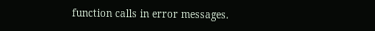function calls in error messages.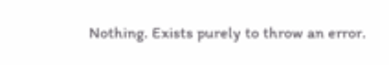Nothing. Exists purely to throw an error.